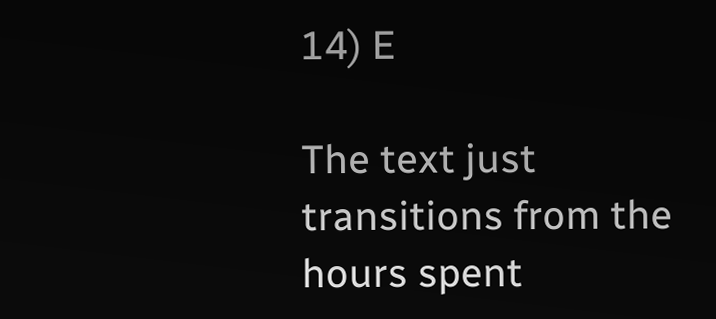14) E

The text just transitions from the hours spent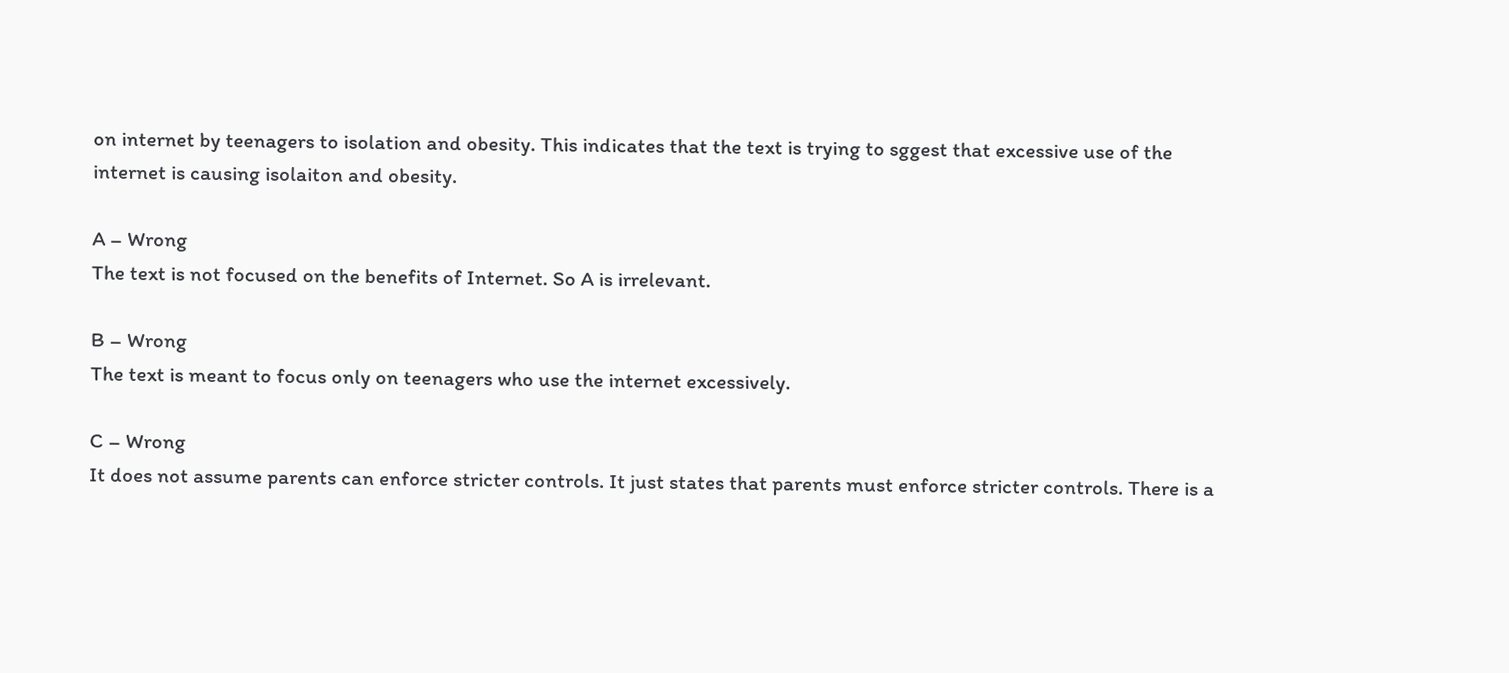on internet by teenagers to isolation and obesity. This indicates that the text is trying to sggest that excessive use of the internet is causing isolaiton and obesity.

A – Wrong
The text is not focused on the benefits of Internet. So A is irrelevant.

B – Wrong
The text is meant to focus only on teenagers who use the internet excessively.

C – Wrong
It does not assume parents can enforce stricter controls. It just states that parents must enforce stricter controls. There is a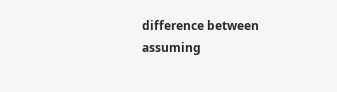difference between assuming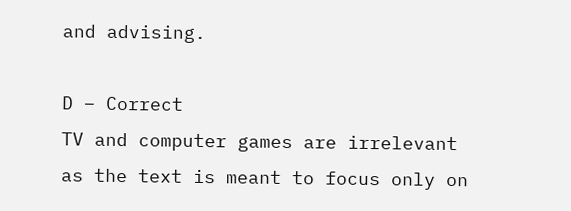and advising.

D – Correct
TV and computer games are irrelevant as the text is meant to focus only on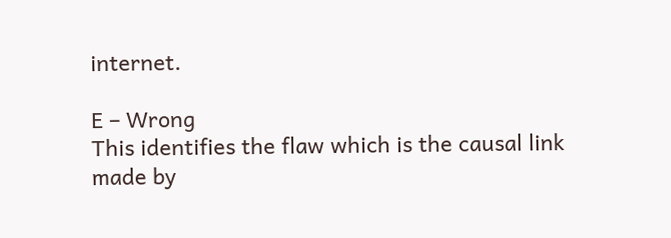internet.

E – Wrong
This identifies the flaw which is the causal link made by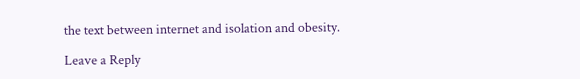the text between internet and isolation and obesity.

Leave a Reply